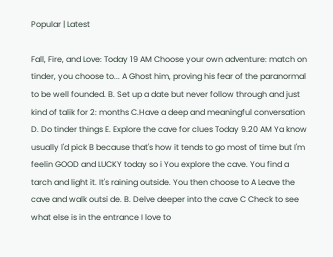Popular | Latest

Fall, Fire, and Love: Today 19 AM Choose your own adventure: match on tinder, you choose to... A Ghost him, proving his fear of the paranormal to be well founded. B. Set up a date but never follow through and just kind of talik for 2: months C.Have a deep and meaningful conversation D. Do tinder things E. Explore the cave for clues Today 9.20 AM Ya know usually l'd pick B because that's how it tends to go most of time but I'm feelin GOOD and LUCKY today so i You explore the cave. You find a tarch and light it. It's raining outside. You then choose to A Leave the cave and walk outsi de. B. Delve deeper into the cave C Check to see what else is in the entrance I love to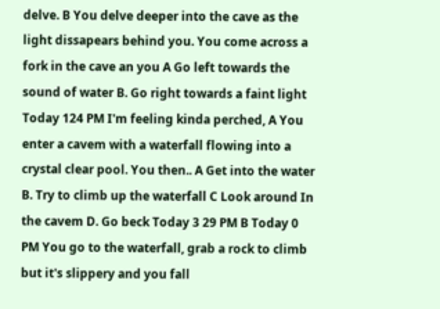delve. B You delve deeper into the cave as the light dissapears behind you. You come across a fork in the cave an you A Go left towards the sound of water B. Go right towards a faint light Today 124 PM I'm feeling kinda perched, A You enter a cavem with a waterfall flowing into a crystal clear pool. You then.. A Get into the water B. Try to climb up the waterfall C Look around In the cavem D. Go beck Today 3 29 PM B Today 0 PM You go to the waterfall, grab a rock to climb but it's slippery and you fall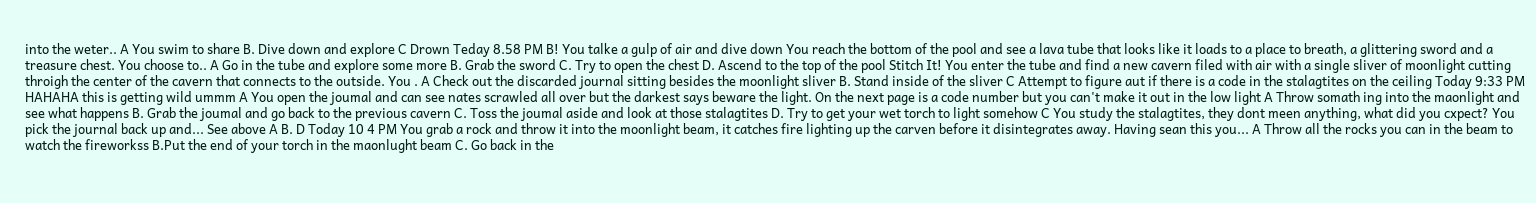into the weter.. A You swim to share B. Dive down and explore C Drown Teday 8.58 PM B! You talke a gulp of air and dive down You reach the bottom of the pool and see a lava tube that looks like it loads to a place to breath, a glittering sword and a treasure chest. You choose to.. A Go in the tube and explore some more B. Grab the sword C. Try to open the chest D. Ascend to the top of the pool Stitch It! You enter the tube and find a new cavern filed with air with a single sliver of moonlight cutting throigh the center of the cavern that connects to the outside. You . A Check out the discarded journal sitting besides the moonlight sliver B. Stand inside of the sliver C Attempt to figure aut if there is a code in the stalagtites on the ceiling Today 9:33 PM HAHAHA this is getting wild ummm A You open the joumal and can see nates scrawled all over but the darkest says beware the light. On the next page is a code number but you can't make it out in the low light A Throw somath ing into the maonlight and see what happens B. Grab the joumal and go back to the previous cavern C. Toss the joumal aside and look at those stalagtites D. Try to get your wet torch to light somehow C You study the stalagtites, they dont meen anything, what did you cxpect? You pick the journal back up and... See above A B. D Today 10 4 PM You grab a rock and throw it into the moonlight beam, it catches fire lighting up the carven before it disintegrates away. Having sean this you... A Throw all the rocks you can in the beam to watch the fireworkss B.Put the end of your torch in the maonlught beam C. Go back in the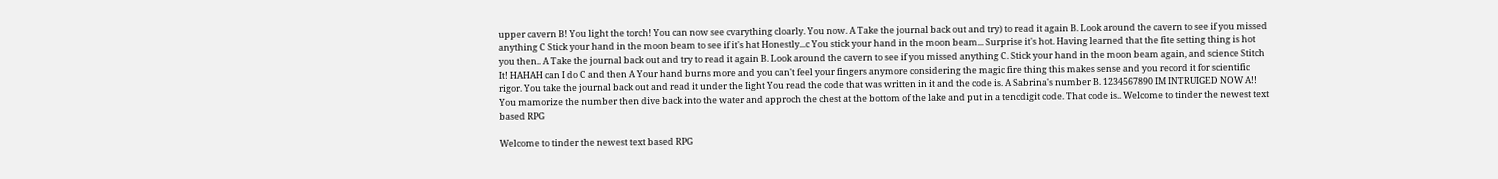upper cavern B! You light the torch! You can now see cvarything cloarly. You now. A Take the journal back out and try) to read it again B. Look around the cavern to see if you missed anything C Stick your hand in the moon beam to see if it's hat Honestly...c You stick your hand in the moon beam... Surprise it's hot. Having learned that the fite setting thing is hot you then.. A Take the journal back out and try to read it again B. Look around the cavern to see if you missed anything C. Stick your hand in the moon beam again, and science Stitch It! НАНАН can I do C and then A Your hand burns more and you can't feel your fingers anymore considering the magic fire thing this makes sense and you record it for scientific rigor. You take the journal back out and read it under the Iight You read the code that was written in it and the code is. A Sabrina's number B. 1234567890 IM INTRUIGED NOW A!! You mamorize the number then dive back into the water and approch the chest at the bottom of the lake and put in a tencdigit code. That code is.. Welcome to tinder the newest text based RPG

Welcome to tinder the newest text based RPG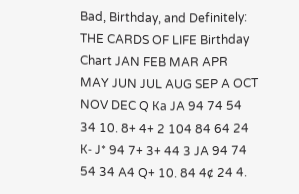Bad, Birthday, and Definitely: THE CARDS OF LIFE Birthday Chart JAN FEB MAR APR MAY JUN JUL AUG SEP A OCT NOV DEC Q Ка JA 94 74 54 34 10. 8+ 4+ 2 104 84 64 24 К- J* 94 7+ 3+ 44 3 JA 94 74 54 34 A4 Q+ 10. 84 4¢ 24 4.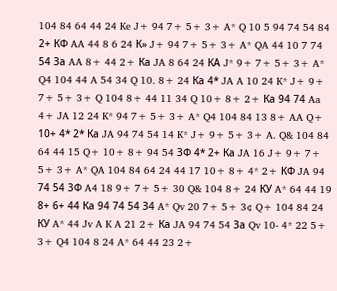104 84 64 44 24 Ke J+ 94 7+ 5+ 3+ A* Q 10 5 94 74 54 84 2+ КФ AA 44 8 6 24 К» J+ 94 7+ 5+ 3+ A* QA 44 10 7 74 54 За AA 8+ 44 2+ Ка JA 8 64 24 КА J* 9+ 7+ 5+ 3+ A* Q4 104 44 A 54 34 Q 10. 8+ 24 Ка 4* JA A 10 24 K* J+ 9+ 7+ 5+ 3+ Q 104 8+ 44 11 34 Q 10+ 8+ 2+ Ка 94 74 Aa 4+ JA 12 24 K* 94 7+ 5+ 3+ A* Q4 104 84 13 8+ AA Q+ 10+ 4* 2* Ка JA 94 74 54 14 K* J+ 9+ 5+ 3+ A. Q& 104 84 64 44 15 Q+ 10+ 8+ 94 54 ЗФ 4* 2+ Ка JA 16 J+ 9+ 7+ 5+ 3+ A* QA 104 84 64 24 44 17 10+ 8+ 4* 2+ КФ JA 94 74 54 3Ф A4 18 9+ 7+ 5+ 30 Q& 104 8+ 24 КУ A* 64 44 19 8+ 6+ 44 Ка 94 74 54 З4 A* Qv 20 7+ 5+ 3¢ Q+ 104 84 24 КУ A* 44 Jv A K A 21 2+ Ка JA 94 74 54 За Qv 10- 4* 22 5+ 3+ Q4 104 8 24 A* 64 44 23 2+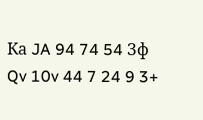Ка JA 94 74 54 Зф Qv 10v 44 7 24 9 3+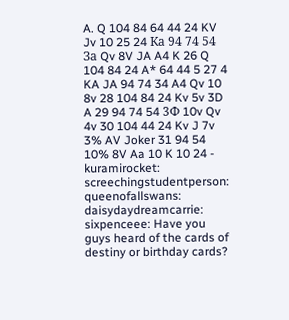A. Q 104 84 64 44 24 KV Jv 10 25 24 Ка 94 74 54 За Qv 8V JA A4 K 26 Q 104 84 24 A* 64 44 5 27 4 KA JA 94 74 34 A4 Qv 10 8v 28 104 84 24 Kv 5v 3D A 29 94 74 54 3Ф 10v Qv 4v 30 104 44 24 Kv J 7v 3% AV Joker 31 94 54 10% 8V Aa 10 K 10 24 - kuramirocket: screechingstudentperson: queenofallswans: daisydaydreamcarrie: sixpenceee: Have you guys heard of the cards of destiny or birthday cards?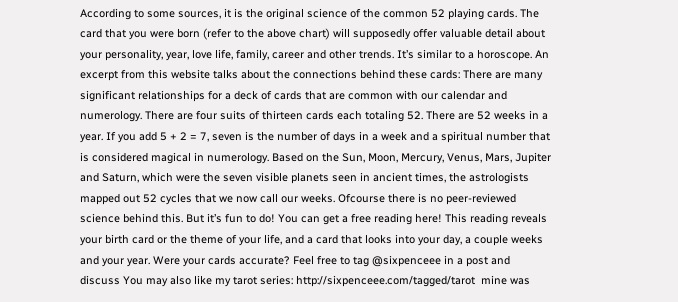According to some sources, it is the original science of the common 52 playing cards. The card that you were born (refer to the above chart) will supposedly offer valuable detail about your personality, year, love life, family, career and other trends. It’s similar to a horoscope. An excerpt from this website talks about the connections behind these cards: There are many significant relationships for a deck of cards that are common with our calendar and numerology. There are four suits of thirteen cards each totaling 52. There are 52 weeks in a year. If you add 5 + 2 = 7, seven is the number of days in a week and a spiritual number that is considered magical in numerology. Based on the Sun, Moon, Mercury, Venus, Mars, Jupiter and Saturn, which were the seven visible planets seen in ancient times, the astrologists mapped out 52 cycles that we now call our weeks. Ofcourse there is no peer-reviewed science behind this. But it’s fun to do! You can get a free reading here! This reading reveals your birth card or the theme of your life, and a card that looks into your day, a couple weeks and your year. Were your cards accurate? Feel free to tag @sixpenceee in a post and discuss You may also like my tarot series: http://sixpenceee.com/tagged/tarot  mine was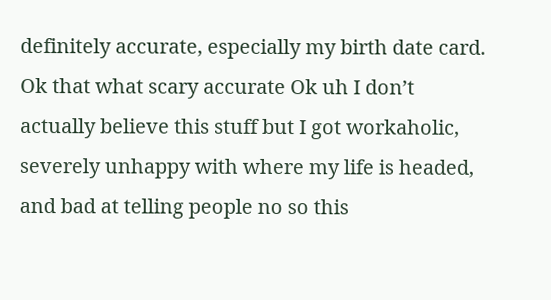definitely accurate, especially my birth date card. Ok that what scary accurate Ok uh I don’t actually believe this stuff but I got workaholic, severely unhappy with where my life is headed, and bad at telling people no so this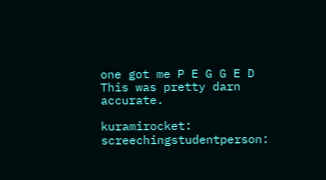one got me P E G G E D This was pretty darn accurate.

kuramirocket: screechingstudentperson: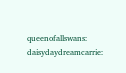queenofallswans: daisydaydreamcarrie: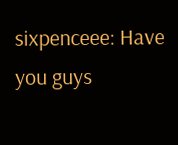sixpenceee: Have you guys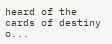heard of the cards of destiny o...